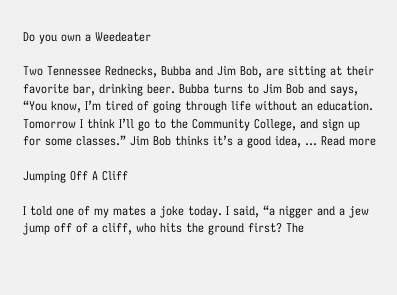Do you own a Weedeater

Two Tennessee Rednecks, Bubba and Jim Bob, are sitting at their favorite bar, drinking beer. Bubba turns to Jim Bob and says, “You know, I’m tired of going through life without an education. Tomorrow I think I’ll go to the Community College, and sign up for some classes.” Jim Bob thinks it’s a good idea, … Read more

Jumping Off A Cliff

I told one of my mates a joke today. I said, “a nigger and a jew jump off of a cliff, who hits the ground first? The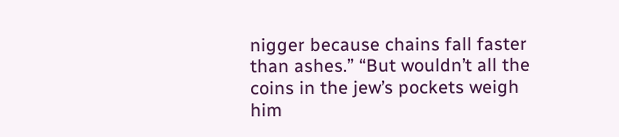nigger because chains fall faster than ashes.” “But wouldn’t all the coins in the jew’s pockets weigh him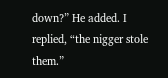down?” He added. I replied, “the nigger stole them.”